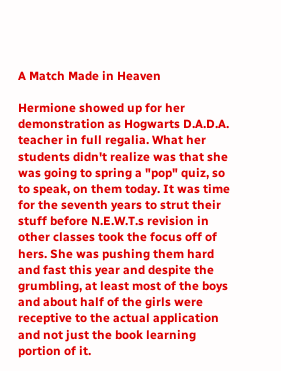A Match Made in Heaven

Hermione showed up for her demonstration as Hogwarts D.A.D.A. teacher in full regalia. What her students didn't realize was that she was going to spring a "pop" quiz, so to speak, on them today. It was time for the seventh years to strut their stuff before N.E.W.T.s revision in other classes took the focus off of hers. She was pushing them hard and fast this year and despite the grumbling, at least most of the boys and about half of the girls were receptive to the actual application and not just the book learning portion of it.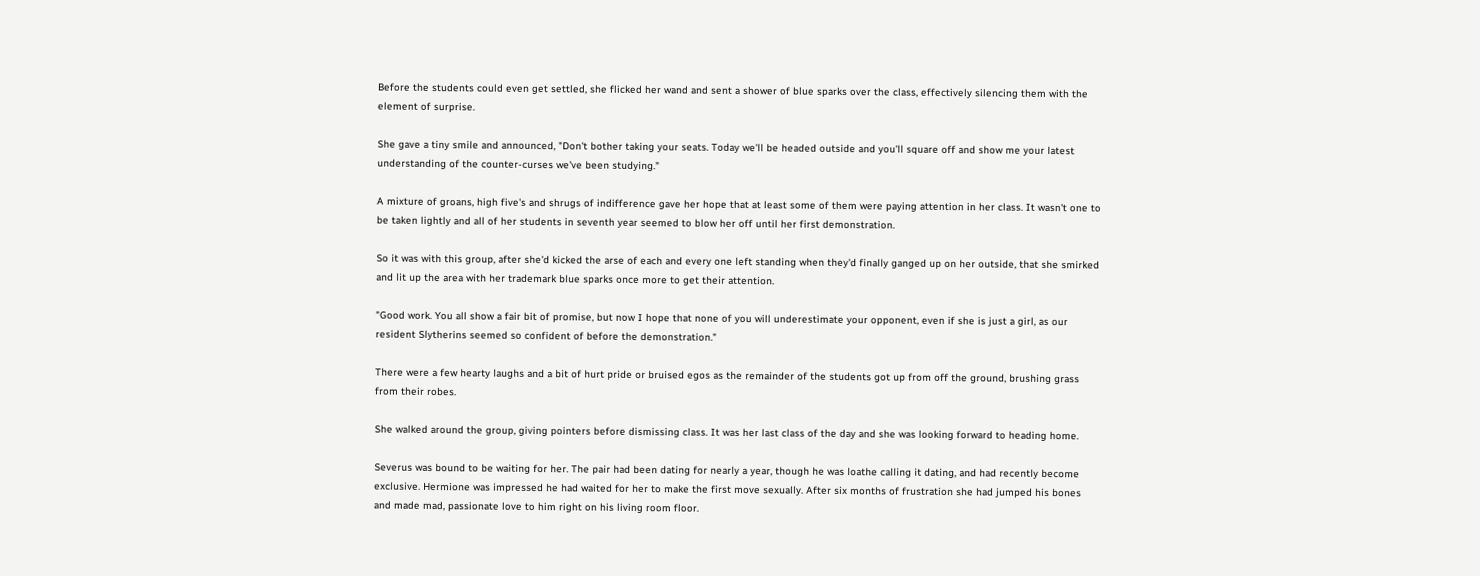Before the students could even get settled, she flicked her wand and sent a shower of blue sparks over the class, effectively silencing them with the element of surprise.

She gave a tiny smile and announced, "Don't bother taking your seats. Today we'll be headed outside and you'll square off and show me your latest understanding of the counter-curses we've been studying."

A mixture of groans, high five's and shrugs of indifference gave her hope that at least some of them were paying attention in her class. It wasn't one to be taken lightly and all of her students in seventh year seemed to blow her off until her first demonstration.

So it was with this group, after she'd kicked the arse of each and every one left standing when they'd finally ganged up on her outside, that she smirked and lit up the area with her trademark blue sparks once more to get their attention.

"Good work. You all show a fair bit of promise, but now I hope that none of you will underestimate your opponent, even if she is just a girl, as our resident Slytherins seemed so confident of before the demonstration."

There were a few hearty laughs and a bit of hurt pride or bruised egos as the remainder of the students got up from off the ground, brushing grass from their robes.

She walked around the group, giving pointers before dismissing class. It was her last class of the day and she was looking forward to heading home.

Severus was bound to be waiting for her. The pair had been dating for nearly a year, though he was loathe calling it dating, and had recently become exclusive. Hermione was impressed he had waited for her to make the first move sexually. After six months of frustration she had jumped his bones and made mad, passionate love to him right on his living room floor.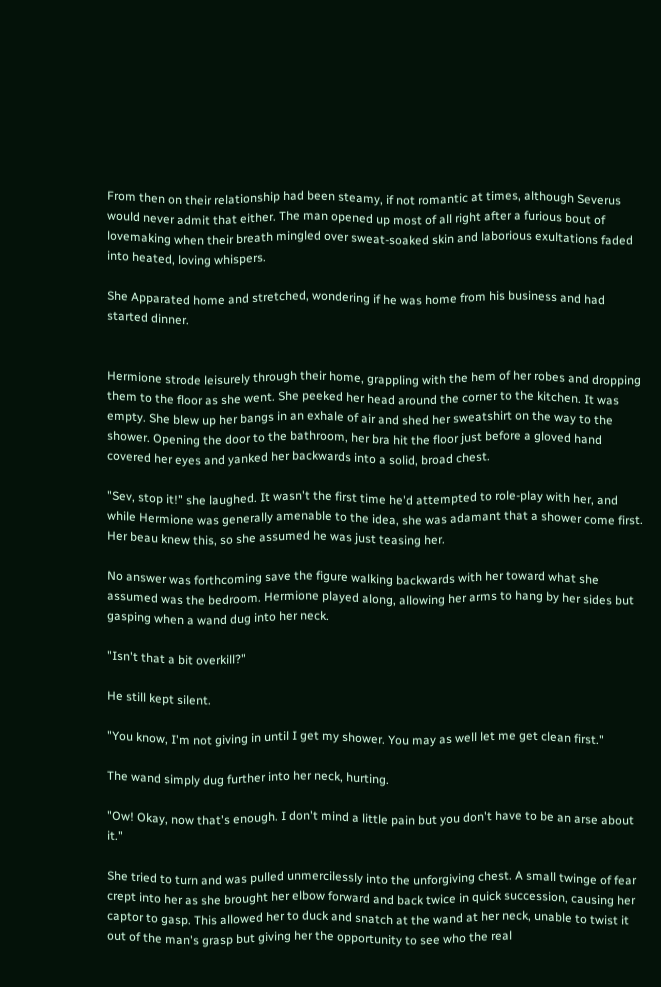From then on their relationship had been steamy, if not romantic at times, although Severus would never admit that either. The man opened up most of all right after a furious bout of lovemaking when their breath mingled over sweat-soaked skin and laborious exultations faded into heated, loving whispers.

She Apparated home and stretched, wondering if he was home from his business and had started dinner.


Hermione strode leisurely through their home, grappling with the hem of her robes and dropping them to the floor as she went. She peeked her head around the corner to the kitchen. It was empty. She blew up her bangs in an exhale of air and shed her sweatshirt on the way to the shower. Opening the door to the bathroom, her bra hit the floor just before a gloved hand covered her eyes and yanked her backwards into a solid, broad chest.

"Sev, stop it!" she laughed. It wasn't the first time he'd attempted to role-play with her, and while Hermione was generally amenable to the idea, she was adamant that a shower come first. Her beau knew this, so she assumed he was just teasing her.

No answer was forthcoming save the figure walking backwards with her toward what she assumed was the bedroom. Hermione played along, allowing her arms to hang by her sides but gasping when a wand dug into her neck.

"Isn't that a bit overkill?"

He still kept silent.

"You know, I'm not giving in until I get my shower. You may as well let me get clean first."

The wand simply dug further into her neck, hurting.

"Ow! Okay, now that's enough. I don't mind a little pain but you don't have to be an arse about it."

She tried to turn and was pulled unmercilessly into the unforgiving chest. A small twinge of fear crept into her as she brought her elbow forward and back twice in quick succession, causing her captor to gasp. This allowed her to duck and snatch at the wand at her neck, unable to twist it out of the man's grasp but giving her the opportunity to see who the real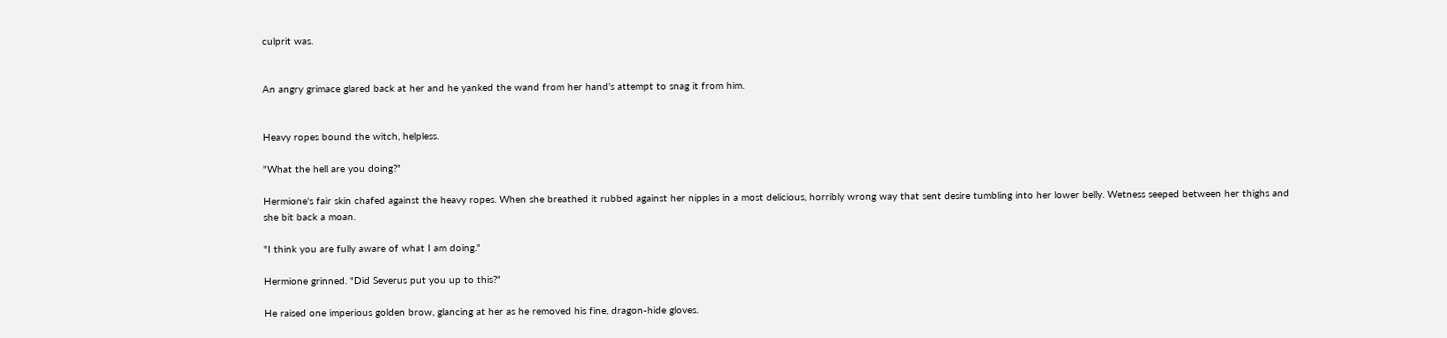culprit was.


An angry grimace glared back at her and he yanked the wand from her hand's attempt to snag it from him.


Heavy ropes bound the witch, helpless.

"What the hell are you doing?"

Hermione's fair skin chafed against the heavy ropes. When she breathed it rubbed against her nipples in a most delicious, horribly wrong way that sent desire tumbling into her lower belly. Wetness seeped between her thighs and she bit back a moan.

"I think you are fully aware of what I am doing."

Hermione grinned. "Did Severus put you up to this?"

He raised one imperious golden brow, glancing at her as he removed his fine, dragon-hide gloves.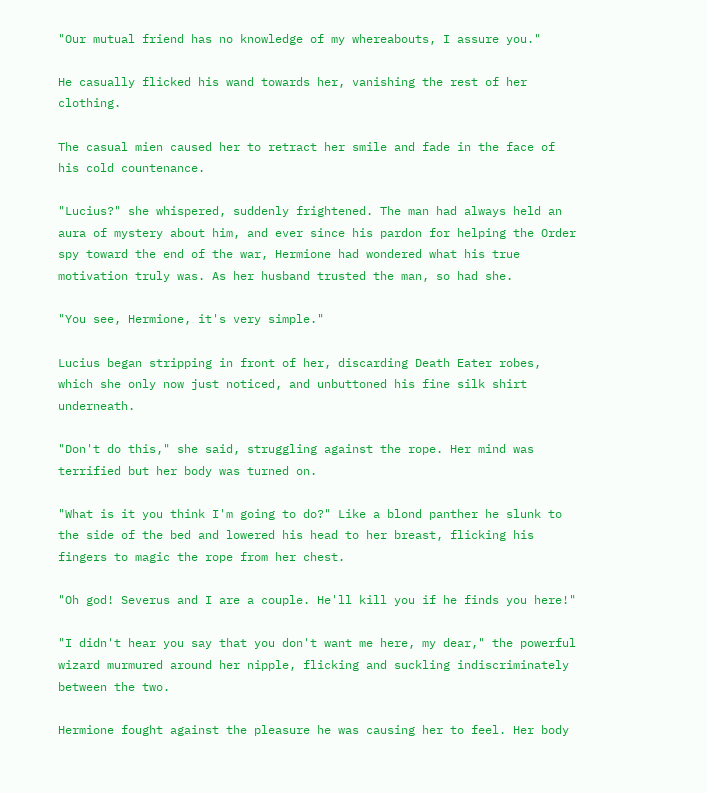"Our mutual friend has no knowledge of my whereabouts, I assure you."

He casually flicked his wand towards her, vanishing the rest of her clothing.

The casual mien caused her to retract her smile and fade in the face of his cold countenance.

"Lucius?" she whispered, suddenly frightened. The man had always held an aura of mystery about him, and ever since his pardon for helping the Order spy toward the end of the war, Hermione had wondered what his true motivation truly was. As her husband trusted the man, so had she.

"You see, Hermione, it's very simple."

Lucius began stripping in front of her, discarding Death Eater robes, which she only now just noticed, and unbuttoned his fine silk shirt underneath.

"Don't do this," she said, struggling against the rope. Her mind was terrified but her body was turned on.

"What is it you think I'm going to do?" Like a blond panther he slunk to the side of the bed and lowered his head to her breast, flicking his fingers to magic the rope from her chest.

"Oh god! Severus and I are a couple. He'll kill you if he finds you here!"

"I didn't hear you say that you don't want me here, my dear," the powerful wizard murmured around her nipple, flicking and suckling indiscriminately between the two.

Hermione fought against the pleasure he was causing her to feel. Her body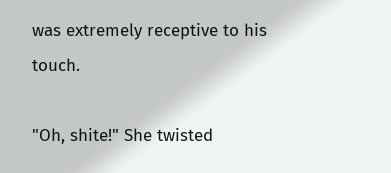was extremely receptive to his touch.

"Oh, shite!" She twisted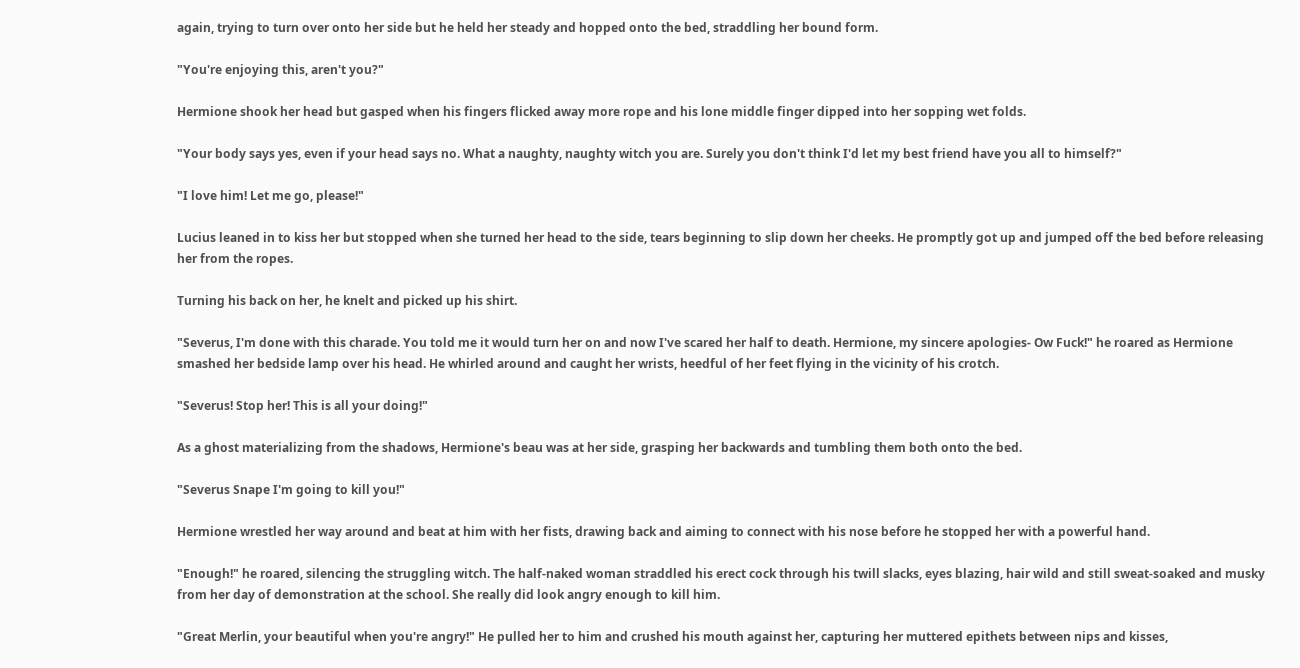again, trying to turn over onto her side but he held her steady and hopped onto the bed, straddling her bound form.

"You're enjoying this, aren't you?"

Hermione shook her head but gasped when his fingers flicked away more rope and his lone middle finger dipped into her sopping wet folds.

"Your body says yes, even if your head says no. What a naughty, naughty witch you are. Surely you don't think I'd let my best friend have you all to himself?"

"I love him! Let me go, please!"

Lucius leaned in to kiss her but stopped when she turned her head to the side, tears beginning to slip down her cheeks. He promptly got up and jumped off the bed before releasing her from the ropes.

Turning his back on her, he knelt and picked up his shirt.

"Severus, I'm done with this charade. You told me it would turn her on and now I've scared her half to death. Hermione, my sincere apologies- Ow Fuck!" he roared as Hermione smashed her bedside lamp over his head. He whirled around and caught her wrists, heedful of her feet flying in the vicinity of his crotch.

"Severus! Stop her! This is all your doing!"

As a ghost materializing from the shadows, Hermione's beau was at her side, grasping her backwards and tumbling them both onto the bed.

"Severus Snape I'm going to kill you!"

Hermione wrestled her way around and beat at him with her fists, drawing back and aiming to connect with his nose before he stopped her with a powerful hand.

"Enough!" he roared, silencing the struggling witch. The half-naked woman straddled his erect cock through his twill slacks, eyes blazing, hair wild and still sweat-soaked and musky from her day of demonstration at the school. She really did look angry enough to kill him.

"Great Merlin, your beautiful when you're angry!" He pulled her to him and crushed his mouth against her, capturing her muttered epithets between nips and kisses,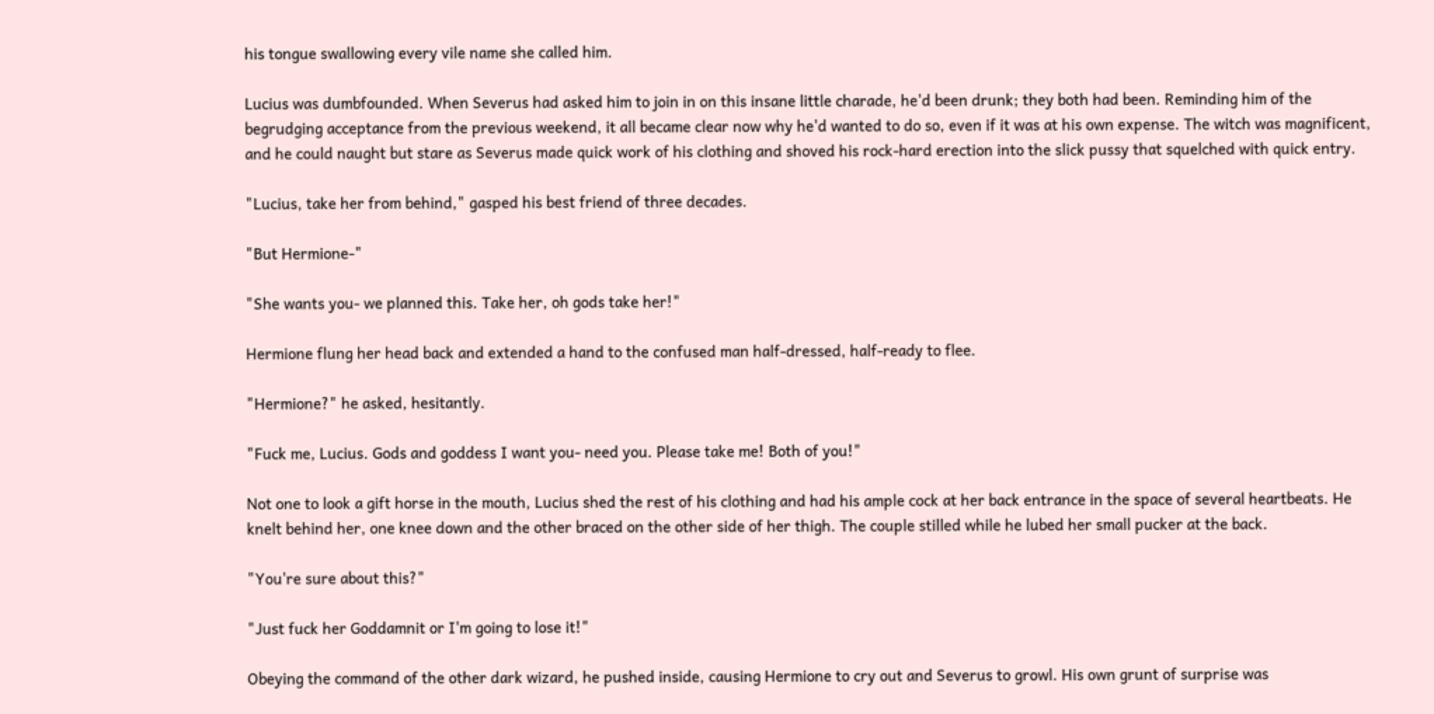his tongue swallowing every vile name she called him.

Lucius was dumbfounded. When Severus had asked him to join in on this insane little charade, he'd been drunk; they both had been. Reminding him of the begrudging acceptance from the previous weekend, it all became clear now why he'd wanted to do so, even if it was at his own expense. The witch was magnificent, and he could naught but stare as Severus made quick work of his clothing and shoved his rock-hard erection into the slick pussy that squelched with quick entry.

"Lucius, take her from behind," gasped his best friend of three decades.

"But Hermione-"

"She wants you- we planned this. Take her, oh gods take her!"

Hermione flung her head back and extended a hand to the confused man half-dressed, half-ready to flee.

"Hermione?" he asked, hesitantly.

"Fuck me, Lucius. Gods and goddess I want you- need you. Please take me! Both of you!"

Not one to look a gift horse in the mouth, Lucius shed the rest of his clothing and had his ample cock at her back entrance in the space of several heartbeats. He knelt behind her, one knee down and the other braced on the other side of her thigh. The couple stilled while he lubed her small pucker at the back.

"You're sure about this?"

"Just fuck her Goddamnit or I'm going to lose it!"

Obeying the command of the other dark wizard, he pushed inside, causing Hermione to cry out and Severus to growl. His own grunt of surprise was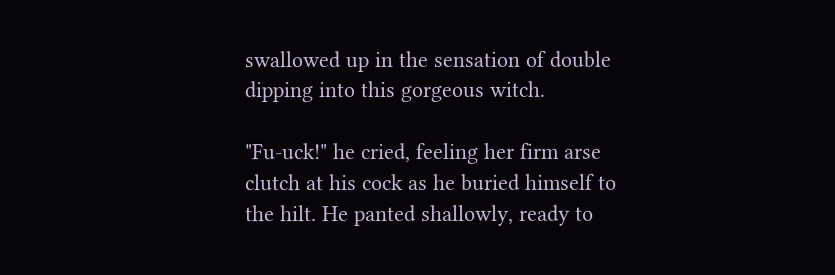swallowed up in the sensation of double dipping into this gorgeous witch.

"Fu-uck!" he cried, feeling her firm arse clutch at his cock as he buried himself to the hilt. He panted shallowly, ready to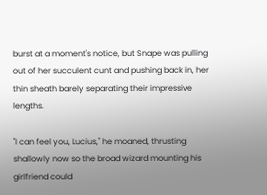burst at a moment's notice, but Snape was pulling out of her succulent cunt and pushing back in, her thin sheath barely separating their impressive lengths.

"I can feel you, Lucius," he moaned, thrusting shallowly now so the broad wizard mounting his girlfriend could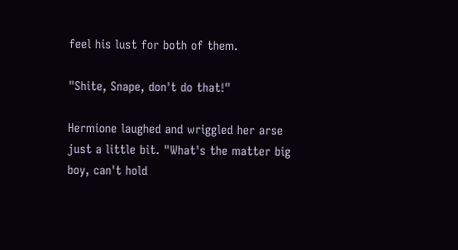feel his lust for both of them.

"Shite, Snape, don't do that!"

Hermione laughed and wriggled her arse just a little bit. "What's the matter big boy, can't hold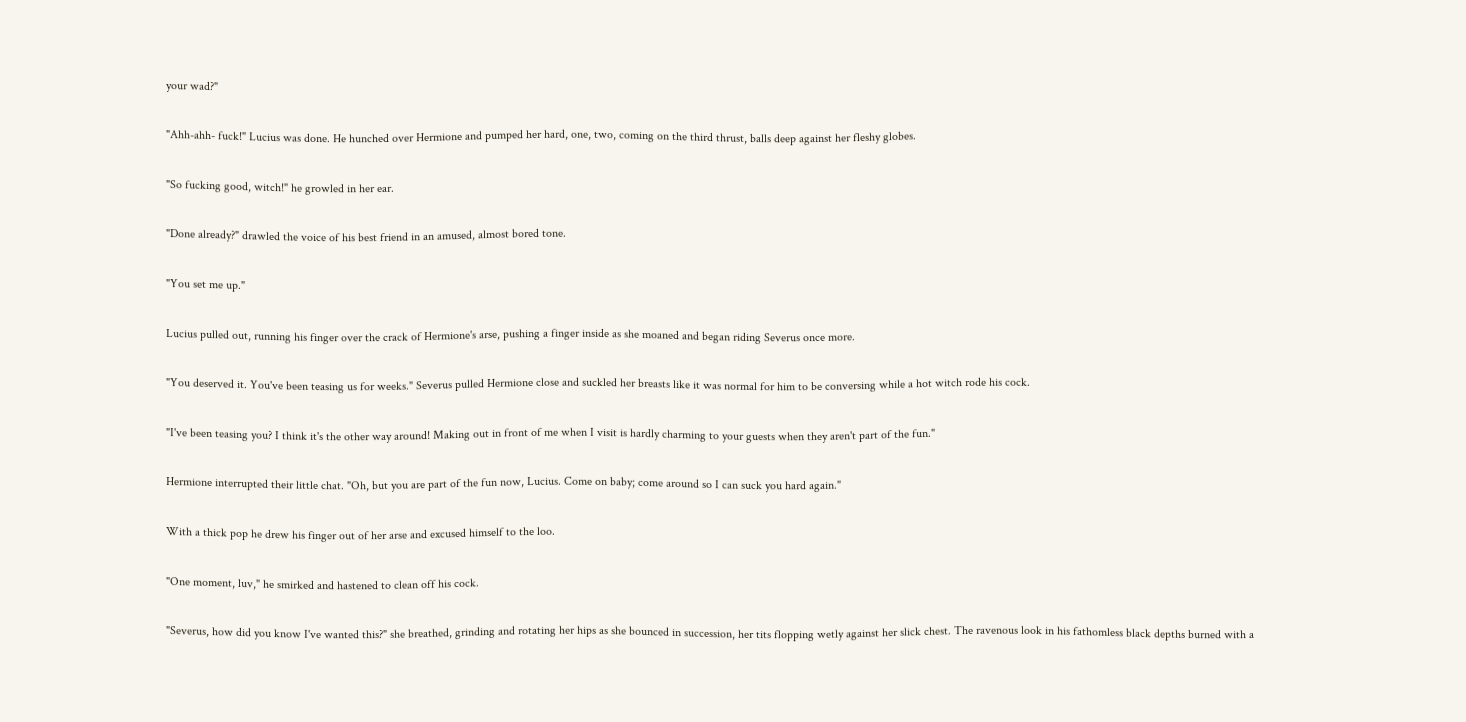your wad?"

"Ahh-ahh- fuck!" Lucius was done. He hunched over Hermione and pumped her hard, one, two, coming on the third thrust, balls deep against her fleshy globes.

"So fucking good, witch!" he growled in her ear.

"Done already?" drawled the voice of his best friend in an amused, almost bored tone.

"You set me up."

Lucius pulled out, running his finger over the crack of Hermione's arse, pushing a finger inside as she moaned and began riding Severus once more.

"You deserved it. You've been teasing us for weeks." Severus pulled Hermione close and suckled her breasts like it was normal for him to be conversing while a hot witch rode his cock.

"I've been teasing you? I think it's the other way around! Making out in front of me when I visit is hardly charming to your guests when they aren't part of the fun."

Hermione interrupted their little chat. "Oh, but you are part of the fun now, Lucius. Come on baby; come around so I can suck you hard again."

With a thick pop he drew his finger out of her arse and excused himself to the loo.

"One moment, luv," he smirked and hastened to clean off his cock.

"Severus, how did you know I've wanted this?" she breathed, grinding and rotating her hips as she bounced in succession, her tits flopping wetly against her slick chest. The ravenous look in his fathomless black depths burned with a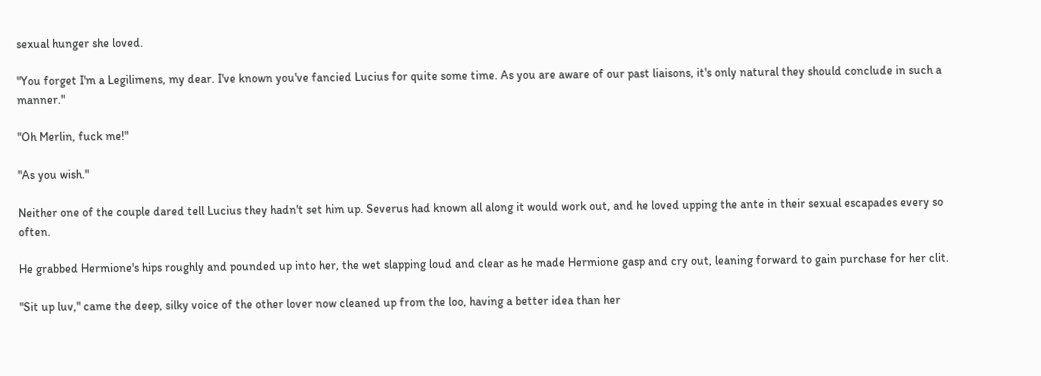sexual hunger she loved.

"You forget I'm a Legilimens, my dear. I've known you've fancied Lucius for quite some time. As you are aware of our past liaisons, it's only natural they should conclude in such a manner."

"Oh Merlin, fuck me!"

"As you wish."

Neither one of the couple dared tell Lucius they hadn't set him up. Severus had known all along it would work out, and he loved upping the ante in their sexual escapades every so often.

He grabbed Hermione's hips roughly and pounded up into her, the wet slapping loud and clear as he made Hermione gasp and cry out, leaning forward to gain purchase for her clit.

"Sit up luv," came the deep, silky voice of the other lover now cleaned up from the loo, having a better idea than her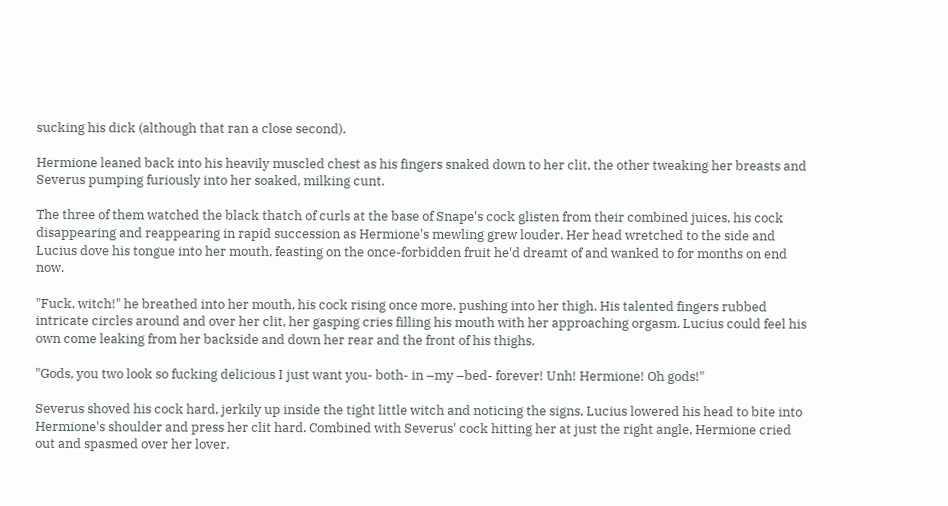sucking his dick (although that ran a close second).

Hermione leaned back into his heavily muscled chest as his fingers snaked down to her clit, the other tweaking her breasts and Severus pumping furiously into her soaked, milking cunt.

The three of them watched the black thatch of curls at the base of Snape's cock glisten from their combined juices, his cock disappearing and reappearing in rapid succession as Hermione's mewling grew louder. Her head wretched to the side and Lucius dove his tongue into her mouth, feasting on the once-forbidden fruit he'd dreamt of and wanked to for months on end now.

"Fuck, witch!" he breathed into her mouth, his cock rising once more, pushing into her thigh. His talented fingers rubbed intricate circles around and over her clit, her gasping cries filling his mouth with her approaching orgasm. Lucius could feel his own come leaking from her backside and down her rear and the front of his thighs.

"Gods, you two look so fucking delicious I just want you- both- in –my –bed- forever! Unh! Hermione! Oh gods!"

Severus shoved his cock hard, jerkily up inside the tight little witch and noticing the signs, Lucius lowered his head to bite into Hermione's shoulder and press her clit hard. Combined with Severus' cock hitting her at just the right angle, Hermione cried out and spasmed over her lover,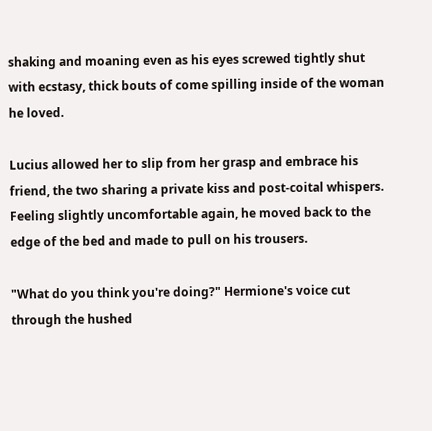shaking and moaning even as his eyes screwed tightly shut with ecstasy, thick bouts of come spilling inside of the woman he loved.

Lucius allowed her to slip from her grasp and embrace his friend, the two sharing a private kiss and post-coital whispers. Feeling slightly uncomfortable again, he moved back to the edge of the bed and made to pull on his trousers.

"What do you think you're doing?" Hermione's voice cut through the hushed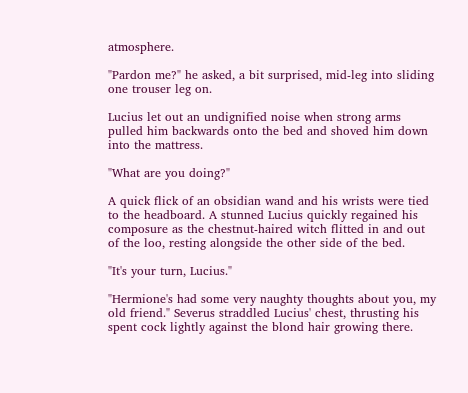atmosphere.

"Pardon me?" he asked, a bit surprised, mid-leg into sliding one trouser leg on.

Lucius let out an undignified noise when strong arms pulled him backwards onto the bed and shoved him down into the mattress.

"What are you doing?"

A quick flick of an obsidian wand and his wrists were tied to the headboard. A stunned Lucius quickly regained his composure as the chestnut-haired witch flitted in and out of the loo, resting alongside the other side of the bed.

"It's your turn, Lucius."

"Hermione's had some very naughty thoughts about you, my old friend." Severus straddled Lucius' chest, thrusting his spent cock lightly against the blond hair growing there.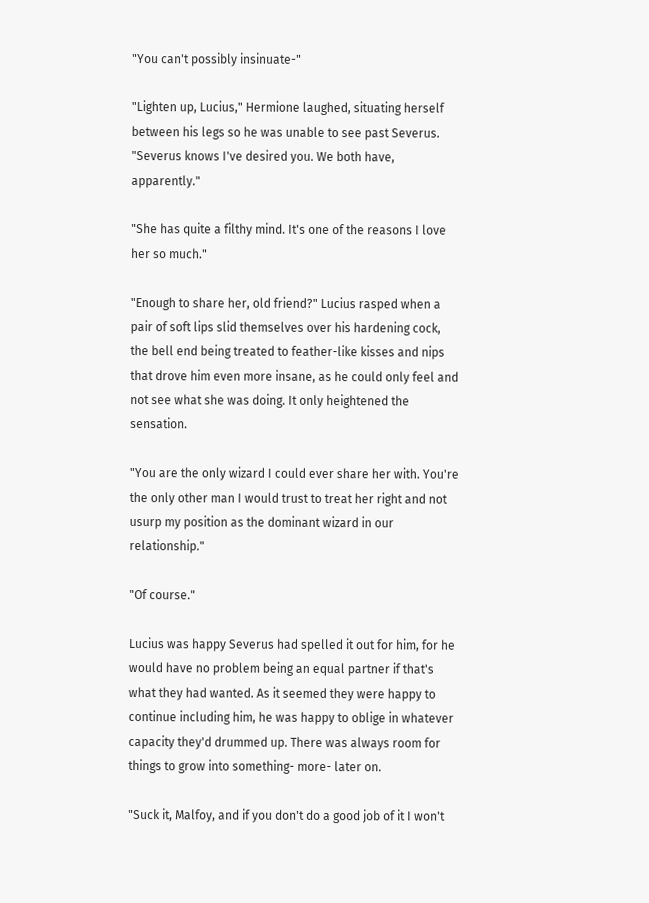"You can't possibly insinuate-"

"Lighten up, Lucius," Hermione laughed, situating herself between his legs so he was unable to see past Severus. "Severus knows I've desired you. We both have, apparently."

"She has quite a filthy mind. It's one of the reasons I love her so much."

"Enough to share her, old friend?" Lucius rasped when a pair of soft lips slid themselves over his hardening cock, the bell end being treated to feather-like kisses and nips that drove him even more insane, as he could only feel and not see what she was doing. It only heightened the sensation.

"You are the only wizard I could ever share her with. You're the only other man I would trust to treat her right and not usurp my position as the dominant wizard in our relationship."

"Of course."

Lucius was happy Severus had spelled it out for him, for he would have no problem being an equal partner if that's what they had wanted. As it seemed they were happy to continue including him, he was happy to oblige in whatever capacity they'd drummed up. There was always room for things to grow into something- more- later on.

"Suck it, Malfoy, and if you don't do a good job of it I won't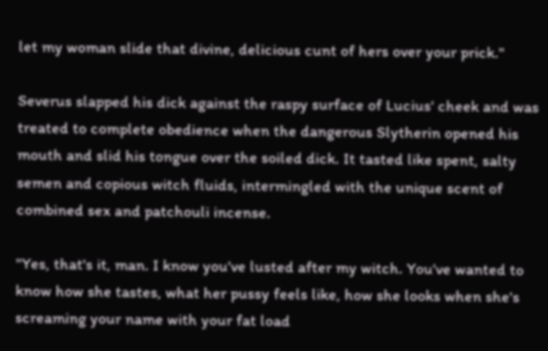let my woman slide that divine, delicious cunt of hers over your prick."

Severus slapped his dick against the raspy surface of Lucius' cheek and was treated to complete obedience when the dangerous Slytherin opened his mouth and slid his tongue over the soiled dick. It tasted like spent, salty semen and copious witch fluids, intermingled with the unique scent of combined sex and patchouli incense.

"Yes, that's it, man. I know you've lusted after my witch. You've wanted to know how she tastes, what her pussy feels like, how she looks when she's screaming your name with your fat load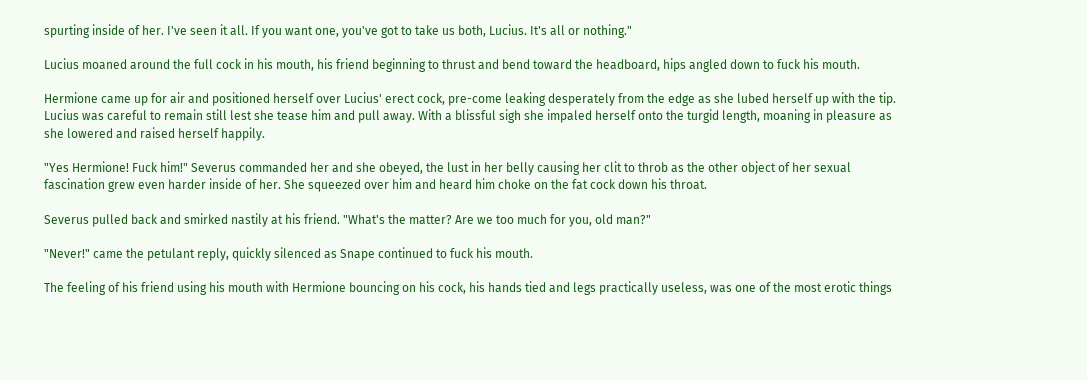spurting inside of her. I've seen it all. If you want one, you've got to take us both, Lucius. It's all or nothing."

Lucius moaned around the full cock in his mouth, his friend beginning to thrust and bend toward the headboard, hips angled down to fuck his mouth.

Hermione came up for air and positioned herself over Lucius' erect cock, pre-come leaking desperately from the edge as she lubed herself up with the tip. Lucius was careful to remain still lest she tease him and pull away. With a blissful sigh she impaled herself onto the turgid length, moaning in pleasure as she lowered and raised herself happily.

"Yes Hermione! Fuck him!" Severus commanded her and she obeyed, the lust in her belly causing her clit to throb as the other object of her sexual fascination grew even harder inside of her. She squeezed over him and heard him choke on the fat cock down his throat.

Severus pulled back and smirked nastily at his friend. "What's the matter? Are we too much for you, old man?"

"Never!" came the petulant reply, quickly silenced as Snape continued to fuck his mouth.

The feeling of his friend using his mouth with Hermione bouncing on his cock, his hands tied and legs practically useless, was one of the most erotic things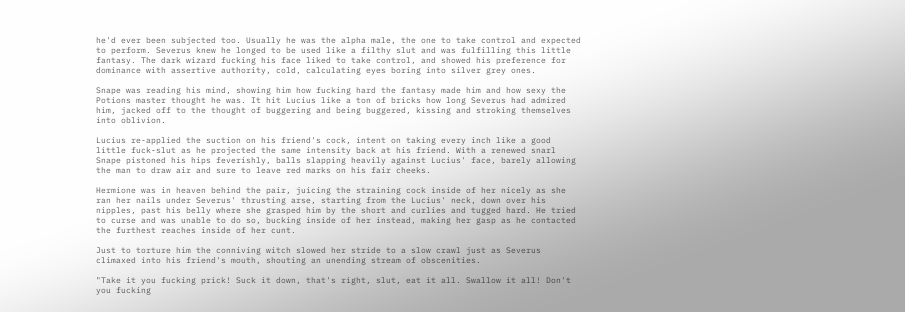he'd ever been subjected too. Usually he was the alpha male, the one to take control and expected to perform. Severus knew he longed to be used like a filthy slut and was fulfilling this little fantasy. The dark wizard fucking his face liked to take control, and showed his preference for dominance with assertive authority, cold, calculating eyes boring into silver grey ones.

Snape was reading his mind, showing him how fucking hard the fantasy made him and how sexy the Potions master thought he was. It hit Lucius like a ton of bricks how long Severus had admired him, jacked off to the thought of buggering and being buggered, kissing and stroking themselves into oblivion.

Lucius re-applied the suction on his friend's cock, intent on taking every inch like a good little fuck-slut as he projected the same intensity back at his friend. With a renewed snarl Snape pistoned his hips feverishly, balls slapping heavily against Lucius' face, barely allowing the man to draw air and sure to leave red marks on his fair cheeks.

Hermione was in heaven behind the pair, juicing the straining cock inside of her nicely as she ran her nails under Severus' thrusting arse, starting from the Lucius' neck, down over his nipples, past his belly where she grasped him by the short and curlies and tugged hard. He tried to curse and was unable to do so, bucking inside of her instead, making her gasp as he contacted the furthest reaches inside of her cunt.

Just to torture him the conniving witch slowed her stride to a slow crawl just as Severus climaxed into his friend's mouth, shouting an unending stream of obscenities.

"Take it you fucking prick! Suck it down, that's right, slut, eat it all. Swallow it all! Don't you fucking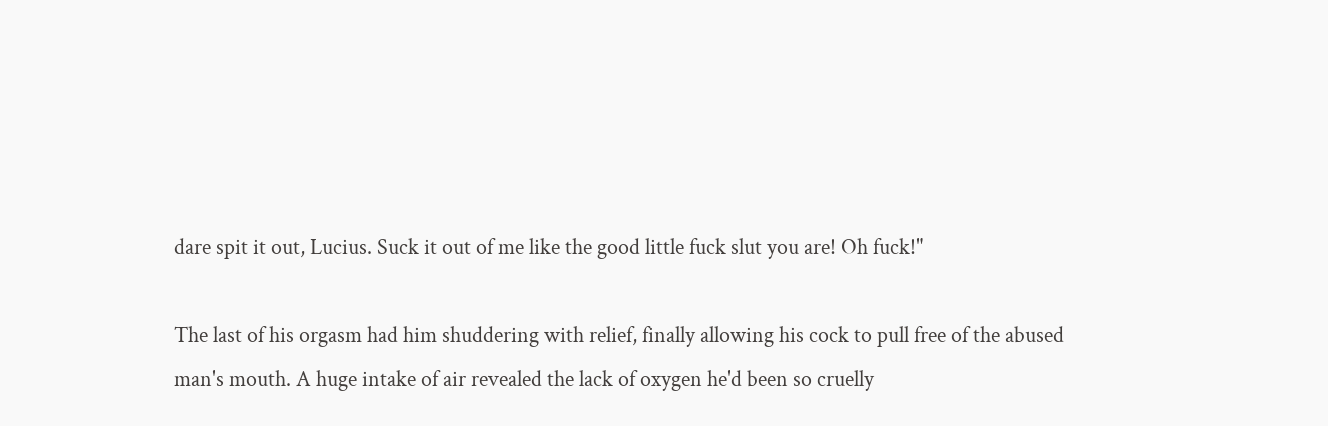dare spit it out, Lucius. Suck it out of me like the good little fuck slut you are! Oh fuck!"

The last of his orgasm had him shuddering with relief, finally allowing his cock to pull free of the abused man's mouth. A huge intake of air revealed the lack of oxygen he'd been so cruelly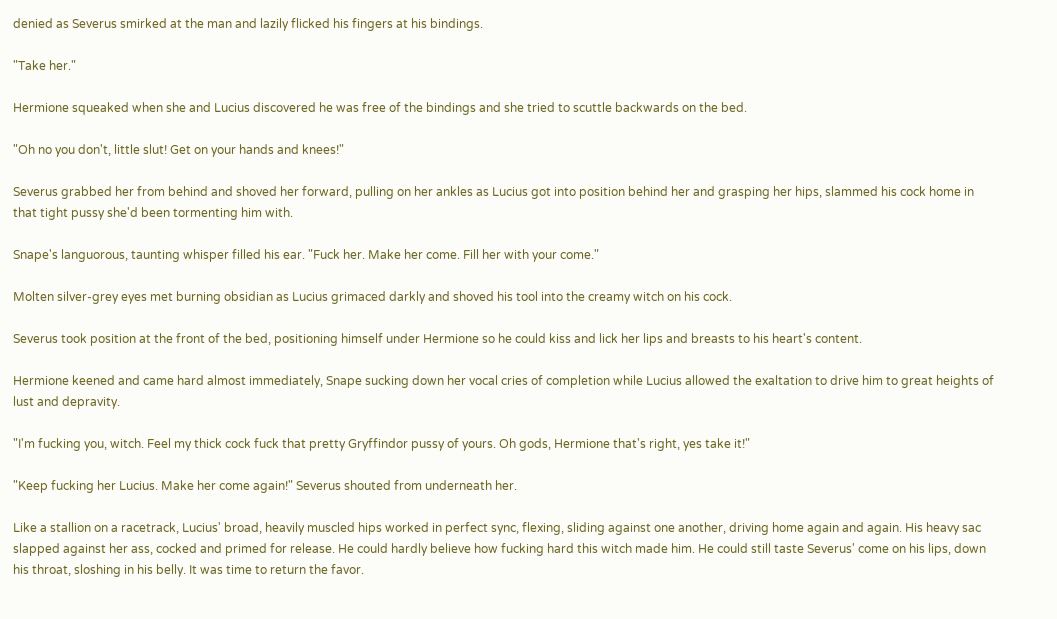denied as Severus smirked at the man and lazily flicked his fingers at his bindings.

"Take her."

Hermione squeaked when she and Lucius discovered he was free of the bindings and she tried to scuttle backwards on the bed.

"Oh no you don't, little slut! Get on your hands and knees!"

Severus grabbed her from behind and shoved her forward, pulling on her ankles as Lucius got into position behind her and grasping her hips, slammed his cock home in that tight pussy she'd been tormenting him with.

Snape's languorous, taunting whisper filled his ear. "Fuck her. Make her come. Fill her with your come."

Molten silver-grey eyes met burning obsidian as Lucius grimaced darkly and shoved his tool into the creamy witch on his cock.

Severus took position at the front of the bed, positioning himself under Hermione so he could kiss and lick her lips and breasts to his heart's content.

Hermione keened and came hard almost immediately, Snape sucking down her vocal cries of completion while Lucius allowed the exaltation to drive him to great heights of lust and depravity.

"I'm fucking you, witch. Feel my thick cock fuck that pretty Gryffindor pussy of yours. Oh gods, Hermione that's right, yes take it!"

"Keep fucking her Lucius. Make her come again!" Severus shouted from underneath her.

Like a stallion on a racetrack, Lucius' broad, heavily muscled hips worked in perfect sync, flexing, sliding against one another, driving home again and again. His heavy sac slapped against her ass, cocked and primed for release. He could hardly believe how fucking hard this witch made him. He could still taste Severus' come on his lips, down his throat, sloshing in his belly. It was time to return the favor.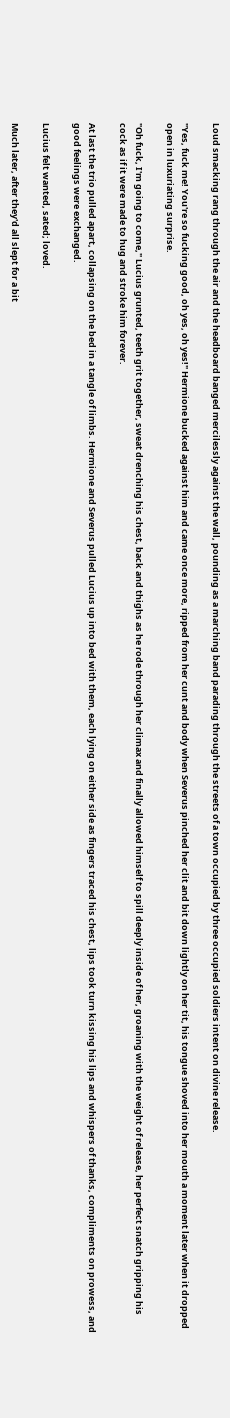Loud smacking rang through the air and the headboard banged mercilessly against the wall, pounding as a marching band parading through the streets of a town occupied by three occupied soldiers intent on divine release.

"Yes, fuck me! You're so fucking good, oh yes, oh yes!" Hermione bucked against him and came once more, ripped from her cunt and body when Severus pinched her clit and bit down lightly on her tit, his tongue shoved into her mouth a moment later when it dropped open in luxuriating surprise.

"Oh fuck, I'm going to come," Lucius grunted, teeth grit together, sweat drenching his chest, back and thighs as he rode through her climax and finally allowed himself to spill deeply inside of her, groaning with the weight of release, her perfect snatch gripping his cock as if it were made to hug and stroke him forever.

At last the trio pulled apart, collapsing on the bed in a tangle of limbs. Hermione and Severus pulled Lucius up into bed with them, each lying on either side as fingers traced his chest, lips took turn kissing his lips and whispers of thanks, compliments on prowess, and good feelings were exchanged.

Lucius felt wanted, sated; loved.

Much later, after they'd all slept for a bit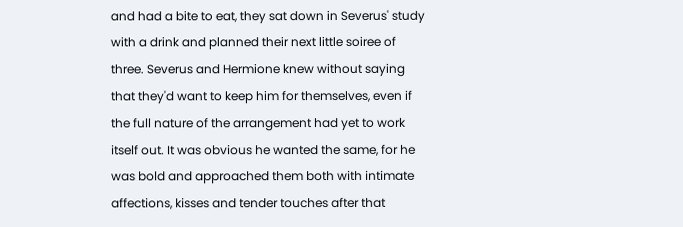and had a bite to eat, they sat down in Severus' study with a drink and planned their next little soiree of three. Severus and Hermione knew without saying that they'd want to keep him for themselves, even if the full nature of the arrangement had yet to work itself out. It was obvious he wanted the same, for he was bold and approached them both with intimate affections, kisses and tender touches after that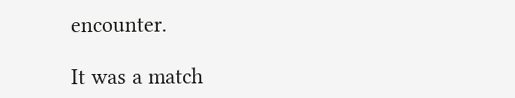encounter.

It was a match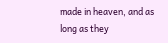made in heaven, and as long as they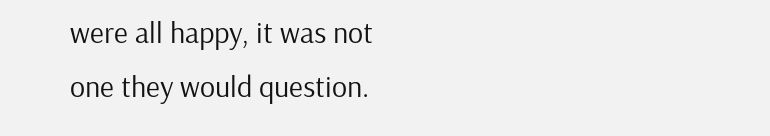were all happy, it was not one they would question.